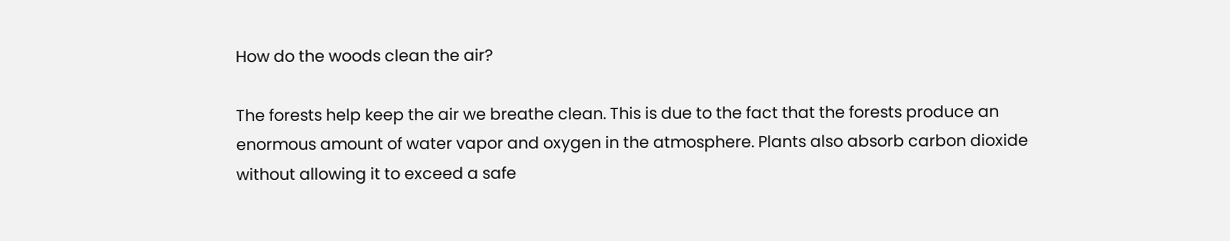How do the woods clean the air?

The forests help keep the air we breathe clean. This is due to the fact that the forests produce an enormous amount of water vapor and oxygen in the atmosphere. Plants also absorb carbon dioxide without allowing it to exceed a safe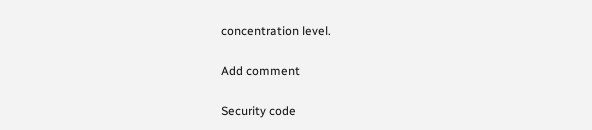concentration level.

Add comment

Security code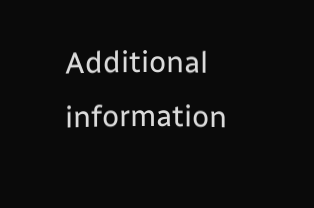Additional information